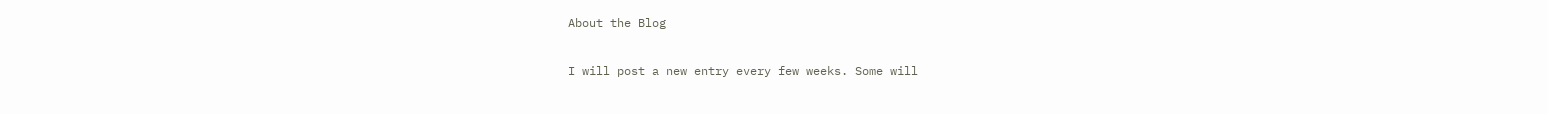About the Blog

I will post a new entry every few weeks. Some will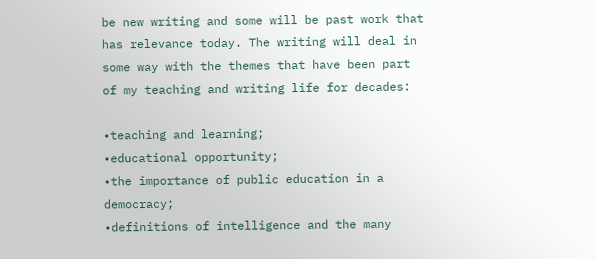be new writing and some will be past work that has relevance today. The writing will deal in some way with the themes that have been part of my teaching and writing life for decades:

•teaching and learning;
•educational opportunity;
•the importance of public education in a democracy;
•definitions of intelligence and the many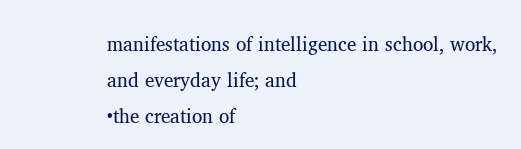manifestations of intelligence in school, work, and everyday life; and
•the creation of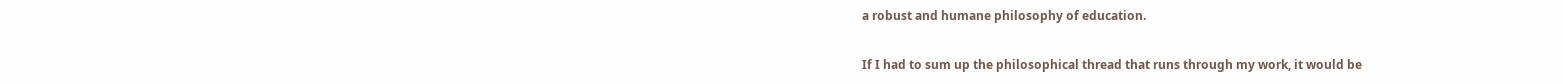a robust and humane philosophy of education.

If I had to sum up the philosophical thread that runs through my work, it would be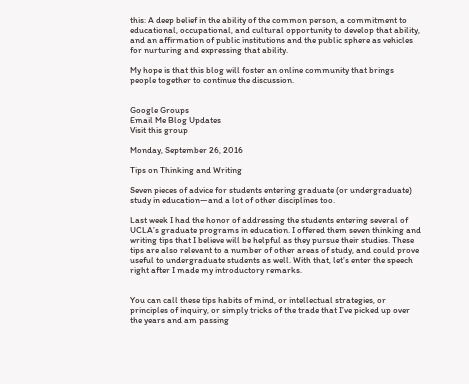this: A deep belief in the ability of the common person, a commitment to educational, occupational, and cultural opportunity to develop that ability, and an affirmation of public institutions and the public sphere as vehicles for nurturing and expressing that ability.

My hope is that this blog will foster an online community that brings people together to continue the discussion.


Google Groups
Email Me Blog Updates
Visit this group

Monday, September 26, 2016

Tips on Thinking and Writing

Seven pieces of advice for students entering graduate (or undergraduate) study in education—and a lot of other disciplines too.

Last week I had the honor of addressing the students entering several of UCLA’s graduate programs in education. I offered them seven thinking and writing tips that I believe will be helpful as they pursue their studies. These tips are also relevant to a number of other areas of study, and could prove useful to undergraduate students as well. With that, let’s enter the speech right after I made my introductory remarks.


You can call these tips habits of mind, or intellectual strategies, or principles of inquiry, or simply tricks of the trade that I’ve picked up over the years and am passing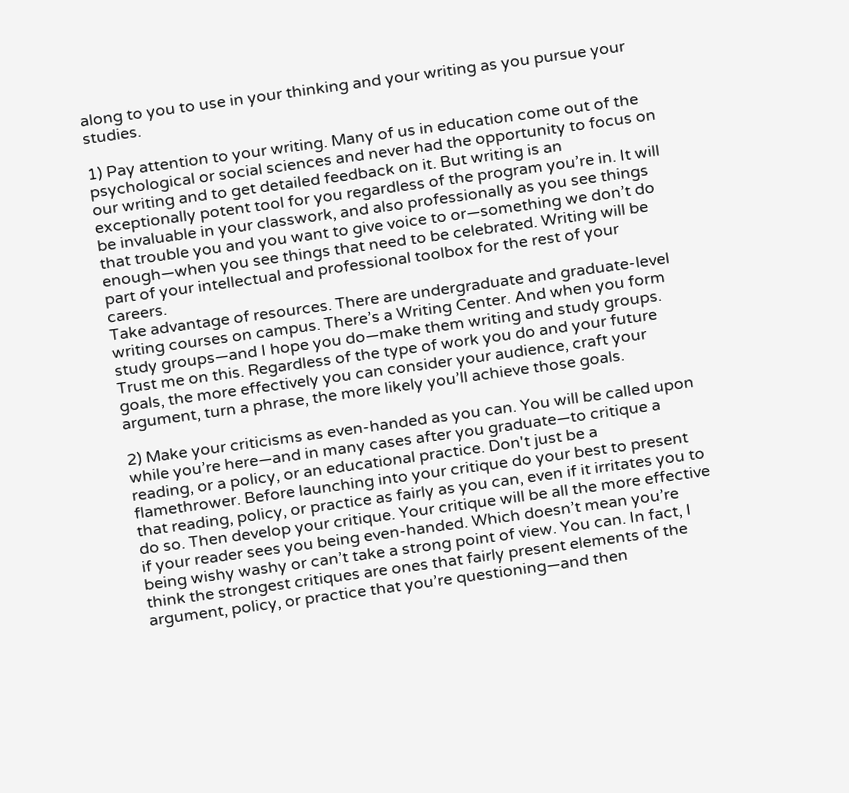along to you to use in your thinking and your writing as you pursue your studies.

1) Pay attention to your writing. Many of us in education come out of the psychological or social sciences and never had the opportunity to focus on our writing and to get detailed feedback on it. But writing is an exceptionally potent tool for you regardless of the program you’re in. It will be invaluable in your classwork, and also professionally as you see things that trouble you and you want to give voice to or—something we don’t do enough—when you see things that need to be celebrated. Writing will be part of your intellectual and professional toolbox for the rest of your careers.
Take advantage of resources. There are undergraduate and graduate-level writing courses on campus. There’s a Writing Center. And when you form study groups—and I hope you do—make them writing and study groups.
Trust me on this. Regardless of the type of work you do and your future goals, the more effectively you can consider your audience, craft your argument, turn a phrase, the more likely you’ll achieve those goals.

2) Make your criticisms as even-handed as you can. You will be called upon while you’re here—and in many cases after you graduate—to critique a reading, or a policy, or an educational practice. Don't just be a flamethrower. Before launching into your critique do your best to present that reading, policy, or practice as fairly as you can, even if it irritates you to do so. Then develop your critique. Your critique will be all the more effective if your reader sees you being even-handed. Which doesn’t mean you’re being wishy washy or can’t take a strong point of view. You can. In fact, I think the strongest critiques are ones that fairly present elements of the argument, policy, or practice that you’re questioning—and then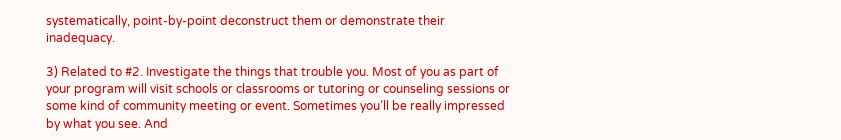systematically, point-by-point deconstruct them or demonstrate their inadequacy.

3) Related to #2. Investigate the things that trouble you. Most of you as part of your program will visit schools or classrooms or tutoring or counseling sessions or some kind of community meeting or event. Sometimes you’ll be really impressed by what you see. And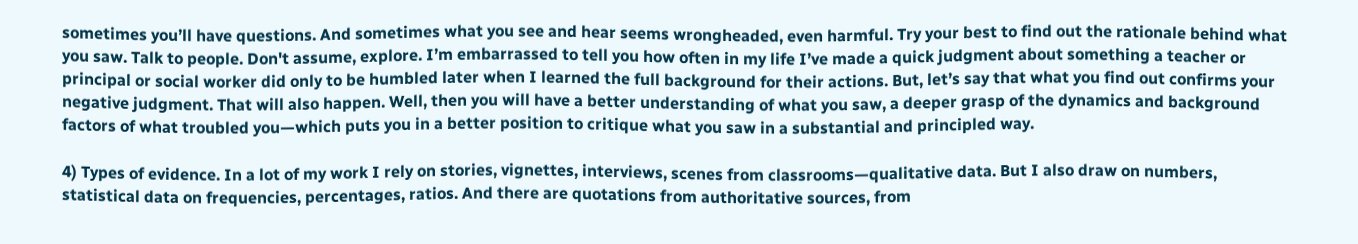sometimes you’ll have questions. And sometimes what you see and hear seems wrongheaded, even harmful. Try your best to find out the rationale behind what you saw. Talk to people. Don't assume, explore. I’m embarrassed to tell you how often in my life I’ve made a quick judgment about something a teacher or principal or social worker did only to be humbled later when I learned the full background for their actions. But, let’s say that what you find out confirms your negative judgment. That will also happen. Well, then you will have a better understanding of what you saw, a deeper grasp of the dynamics and background factors of what troubled you—which puts you in a better position to critique what you saw in a substantial and principled way.

4) Types of evidence. In a lot of my work I rely on stories, vignettes, interviews, scenes from classrooms—qualitative data. But I also draw on numbers, statistical data on frequencies, percentages, ratios. And there are quotations from authoritative sources, from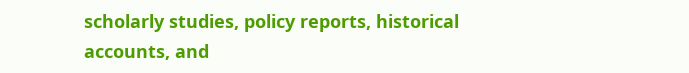scholarly studies, policy reports, historical accounts, and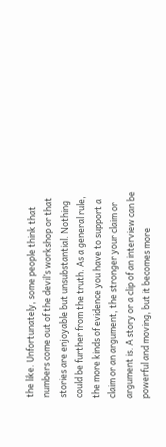the like. Unfortunately, some people think that numbers come out of the devil’s workshop or that stories are enjoyable but unsubstantial. Nothing could be further from the truth. As a general rule, the more kinds of evidence you have to support a claim or an argument, the stronger your claim or argument is. A story or a clip of an interview can be powerful and moving, but it becomes more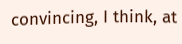convincing, I think, at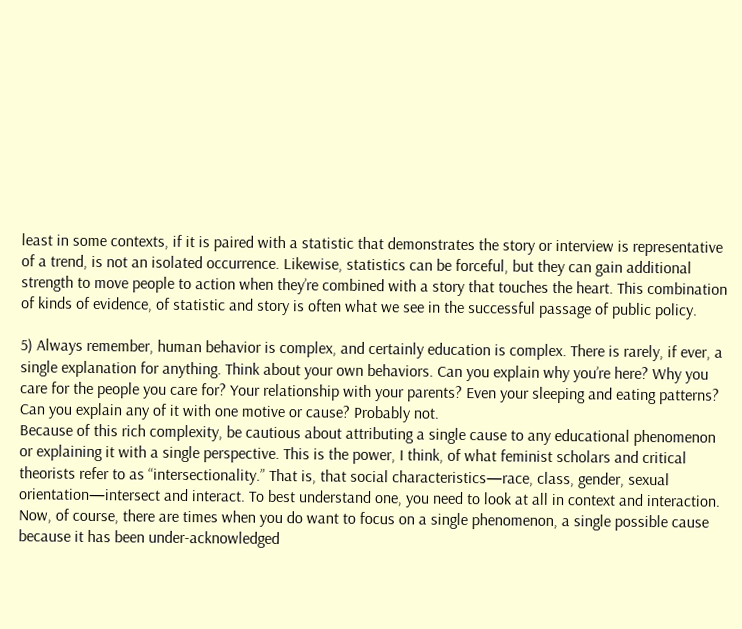least in some contexts, if it is paired with a statistic that demonstrates the story or interview is representative of a trend, is not an isolated occurrence. Likewise, statistics can be forceful, but they can gain additional strength to move people to action when they’re combined with a story that touches the heart. This combination of kinds of evidence, of statistic and story is often what we see in the successful passage of public policy.

5) Always remember, human behavior is complex, and certainly education is complex. There is rarely, if ever, a single explanation for anything. Think about your own behaviors. Can you explain why you’re here? Why you care for the people you care for? Your relationship with your parents? Even your sleeping and eating patterns? Can you explain any of it with one motive or cause? Probably not.
Because of this rich complexity, be cautious about attributing a single cause to any educational phenomenon or explaining it with a single perspective. This is the power, I think, of what feminist scholars and critical theorists refer to as “intersectionality.” That is, that social characteristics—race, class, gender, sexual orientation—intersect and interact. To best understand one, you need to look at all in context and interaction.
Now, of course, there are times when you do want to focus on a single phenomenon, a single possible cause because it has been under-acknowledged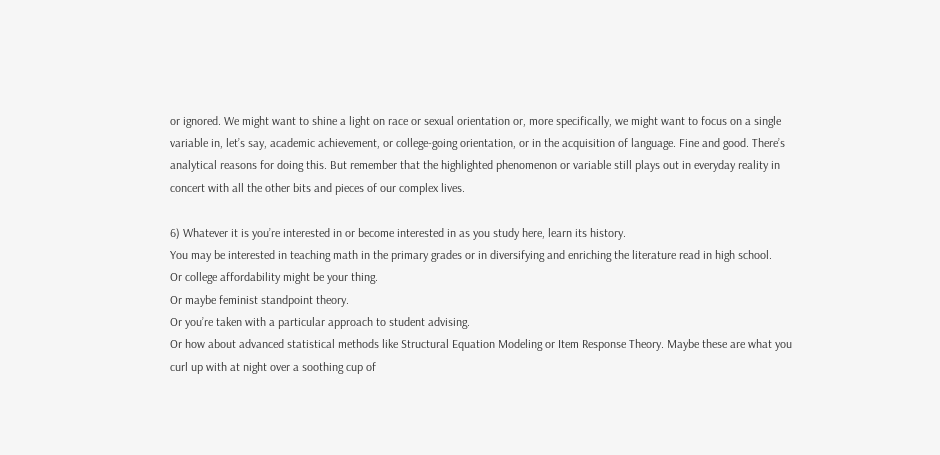or ignored. We might want to shine a light on race or sexual orientation or, more specifically, we might want to focus on a single variable in, let’s say, academic achievement, or college-going orientation, or in the acquisition of language. Fine and good. There’s analytical reasons for doing this. But remember that the highlighted phenomenon or variable still plays out in everyday reality in concert with all the other bits and pieces of our complex lives.

6) Whatever it is you’re interested in or become interested in as you study here, learn its history.
You may be interested in teaching math in the primary grades or in diversifying and enriching the literature read in high school.
Or college affordability might be your thing.
Or maybe feminist standpoint theory.
Or you’re taken with a particular approach to student advising.
Or how about advanced statistical methods like Structural Equation Modeling or Item Response Theory. Maybe these are what you curl up with at night over a soothing cup of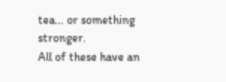tea… or something stronger.
All of these have an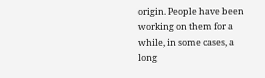origin. People have been working on them for a while, in some cases, a long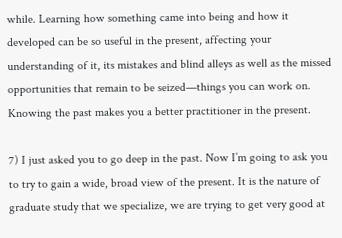while. Learning how something came into being and how it developed can be so useful in the present, affecting your understanding of it, its mistakes and blind alleys as well as the missed opportunities that remain to be seized—things you can work on. Knowing the past makes you a better practitioner in the present.

7) I just asked you to go deep in the past. Now I’m going to ask you to try to gain a wide, broad view of the present. It is the nature of graduate study that we specialize, we are trying to get very good at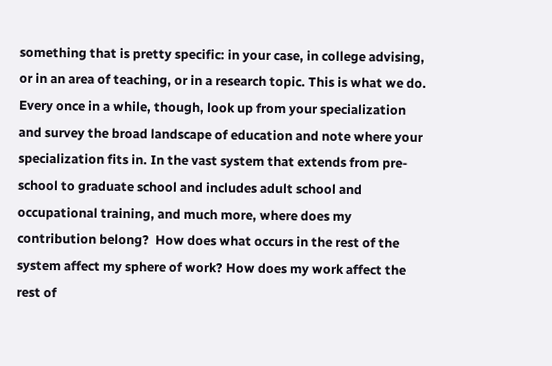something that is pretty specific: in your case, in college advising, or in an area of teaching, or in a research topic. This is what we do. Every once in a while, though, look up from your specialization and survey the broad landscape of education and note where your specialization fits in. In the vast system that extends from pre-school to graduate school and includes adult school and occupational training, and much more, where does my contribution belong?  How does what occurs in the rest of the system affect my sphere of work? How does my work affect the rest of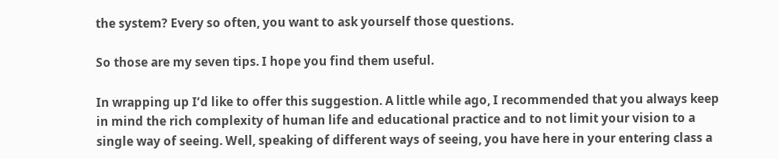the system? Every so often, you want to ask yourself those questions.

So those are my seven tips. I hope you find them useful.

In wrapping up I’d like to offer this suggestion. A little while ago, I recommended that you always keep in mind the rich complexity of human life and educational practice and to not limit your vision to a single way of seeing. Well, speaking of different ways of seeing, you have here in your entering class a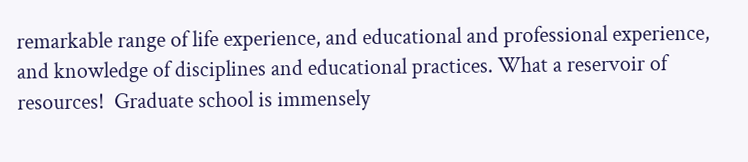remarkable range of life experience, and educational and professional experience, and knowledge of disciplines and educational practices. What a reservoir of resources!  Graduate school is immensely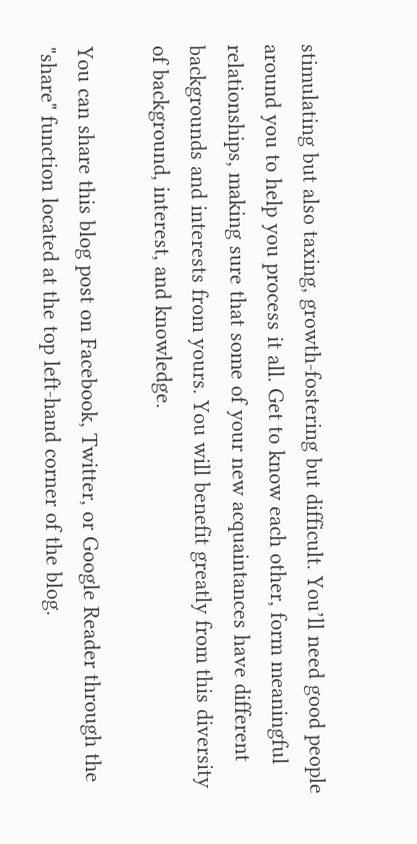stimulating but also taxing, growth-fostering but difficult. You’ll need good people around you to help you process it all. Get to know each other, form meaningful relationships, making sure that some of your new acquaintances have different backgrounds and interests from yours. You will benefit greatly from this diversity of background, interest, and knowledge.

You can share this blog post on Facebook, Twitter, or Google Reader through the "share" function located at the top left-hand corner of the blog.